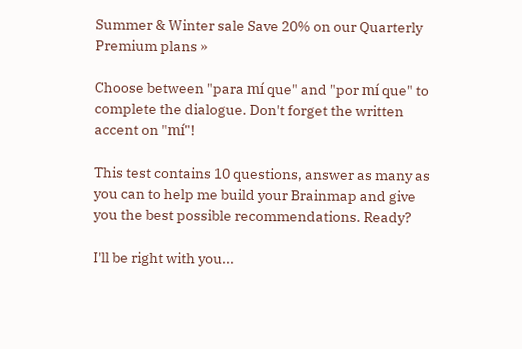Summer & Winter sale Save 20% on our Quarterly Premium plans »

Choose between "para mí que" and "por mí que" to complete the dialogue. Don't forget the written accent on "mí"!

This test contains 10 questions, answer as many as you can to help me build your Brainmap and give you the best possible recommendations. Ready?

I'll be right with you...